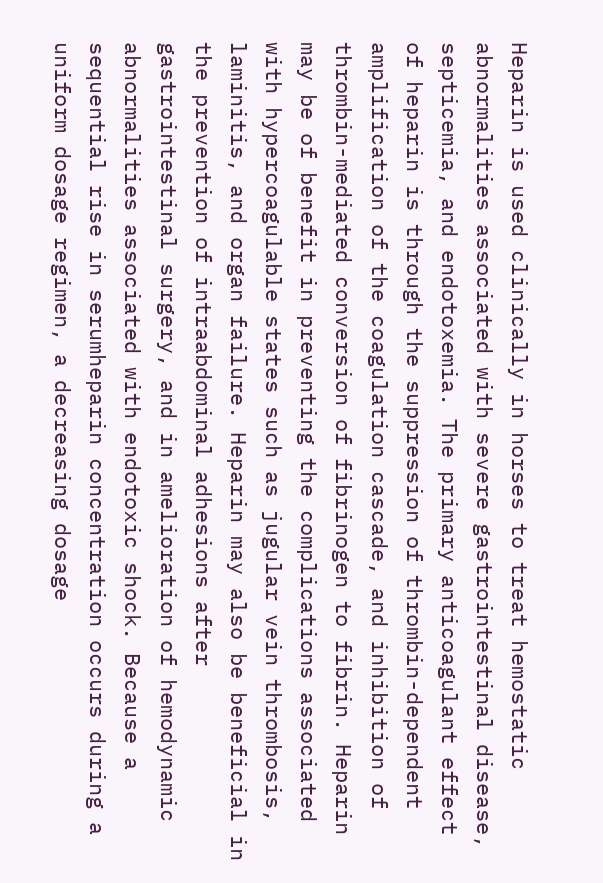Heparin is used clinically in horses to treat hemostatic abnormalities associated with severe gastrointestinal disease, septicemia, and endotoxemia. The primary anticoagulant effect of heparin is through the suppression of thrombin-dependent amplification of the coagulation cascade, and inhibition of thrombin-mediated conversion of fibrinogen to fibrin. Heparin may be of benefit in preventing the complications associated with hypercoagulable states such as jugular vein thrombosis, laminitis, and organ failure. Heparin may also be beneficial in the prevention of intraabdominal adhesions after gastrointestinal surgery, and in amelioration of hemodynamic abnormalities associated with endotoxic shock. Because a sequential rise in serumheparin concentration occurs during a uniform dosage regimen, a decreasing dosage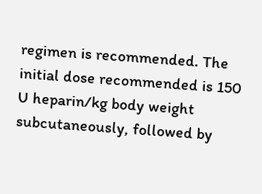regimen is recommended. The initial dose recommended is 150 U heparin/kg body weight subcutaneously, followed by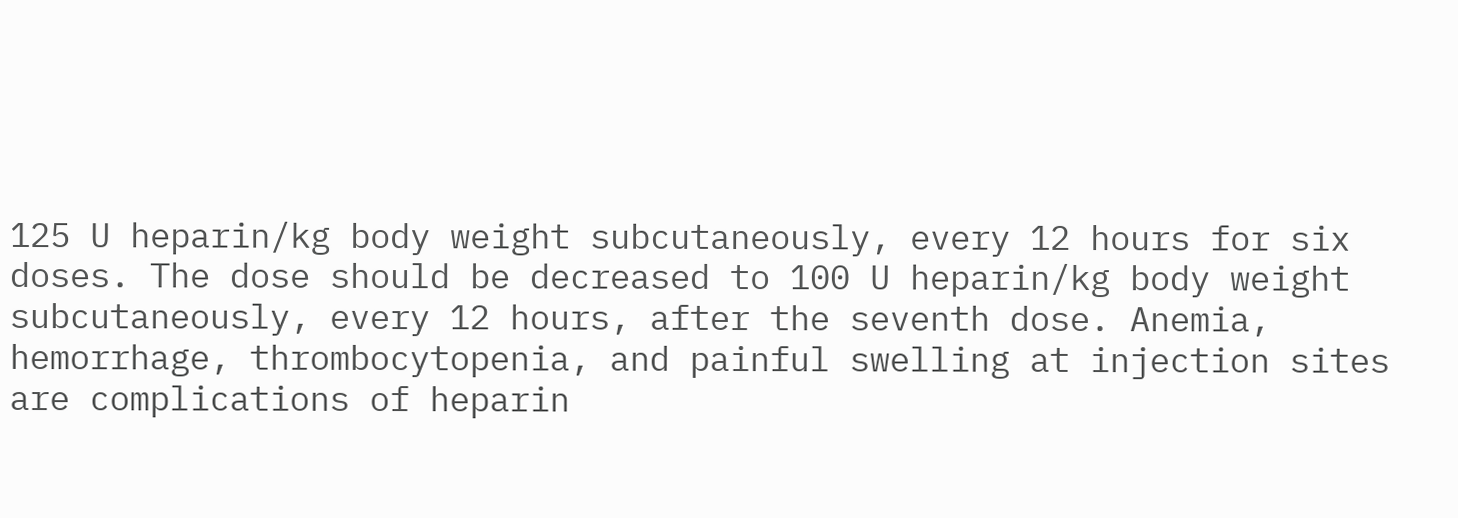125 U heparin/kg body weight subcutaneously, every 12 hours for six doses. The dose should be decreased to 100 U heparin/kg body weight subcutaneously, every 12 hours, after the seventh dose. Anemia, hemorrhage, thrombocytopenia, and painful swelling at injection sites are complications of heparin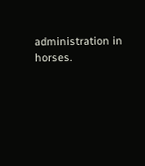administration in horses.